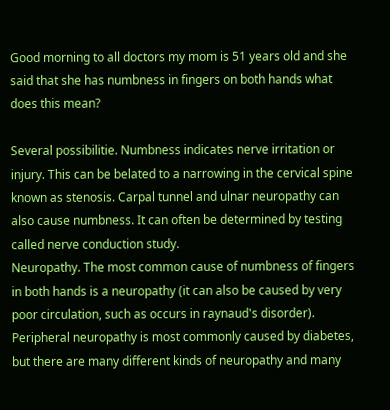Good morning to all doctors my mom is 51 years old and she said that she has numbness in fingers on both hands what does this mean?

Several possibilitie. Numbness indicates nerve irritation or injury. This can be belated to a narrowing in the cervical spine known as stenosis. Carpal tunnel and ulnar neuropathy can also cause numbness. It can often be determined by testing called nerve conduction study.
Neuropathy. The most common cause of numbness of fingers in both hands is a neuropathy (it can also be caused by very poor circulation, such as occurs in raynaud's disorder). Peripheral neuropathy is most commonly caused by diabetes, but there are many different kinds of neuropathy and many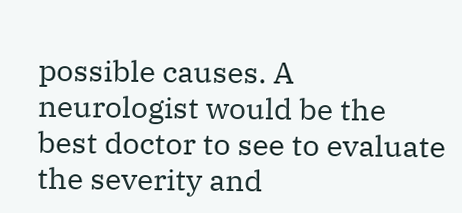possible causes. A neurologist would be the best doctor to see to evaluate the severity and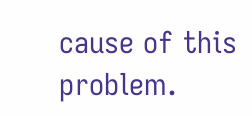cause of this problem.